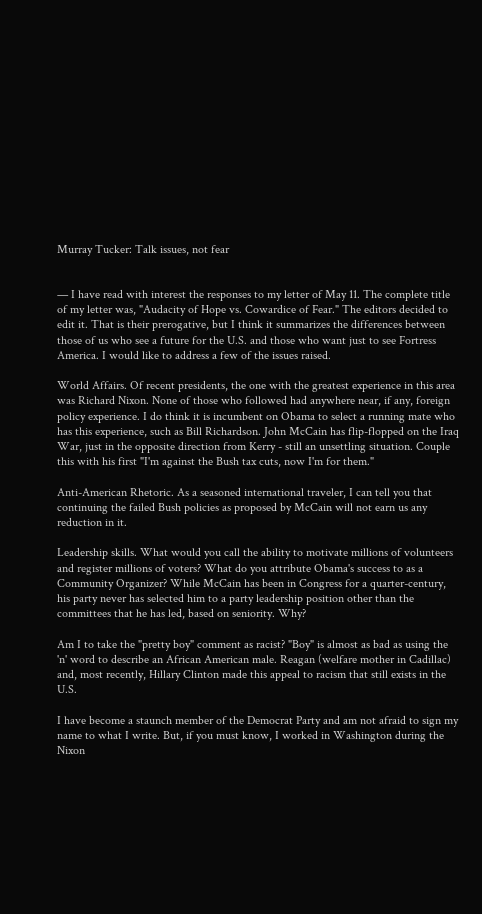Murray Tucker: Talk issues, not fear


— I have read with interest the responses to my letter of May 11. The complete title of my letter was, "Audacity of Hope vs. Cowardice of Fear." The editors decided to edit it. That is their prerogative, but I think it summarizes the differences between those of us who see a future for the U.S. and those who want just to see Fortress America. I would like to address a few of the issues raised.

World Affairs. Of recent presidents, the one with the greatest experience in this area was Richard Nixon. None of those who followed had anywhere near, if any, foreign policy experience. I do think it is incumbent on Obama to select a running mate who has this experience, such as Bill Richardson. John McCain has flip-flopped on the Iraq War, just in the opposite direction from Kerry - still an unsettling situation. Couple this with his first "I'm against the Bush tax cuts, now I'm for them."

Anti-American Rhetoric. As a seasoned international traveler, I can tell you that continuing the failed Bush policies as proposed by McCain will not earn us any reduction in it.

Leadership skills. What would you call the ability to motivate millions of volunteers and register millions of voters? What do you attribute Obama's success to as a Community Organizer? While McCain has been in Congress for a quarter-century, his party never has selected him to a party leadership position other than the committees that he has led, based on seniority. Why?

Am I to take the "pretty boy" comment as racist? "Boy" is almost as bad as using the 'n' word to describe an African American male. Reagan (welfare mother in Cadillac) and, most recently, Hillary Clinton made this appeal to racism that still exists in the U.S.

I have become a staunch member of the Democrat Party and am not afraid to sign my name to what I write. But, if you must know, I worked in Washington during the Nixon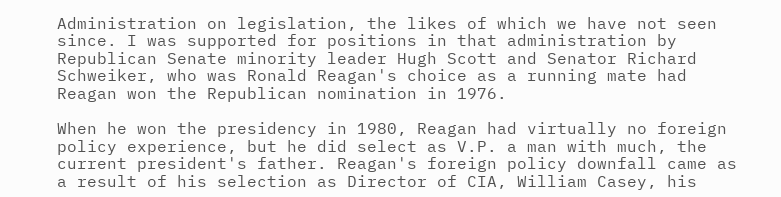Administration on legislation, the likes of which we have not seen since. I was supported for positions in that administration by Republican Senate minority leader Hugh Scott and Senator Richard Schweiker, who was Ronald Reagan's choice as a running mate had Reagan won the Republican nomination in 1976.

When he won the presidency in 1980, Reagan had virtually no foreign policy experience, but he did select as V.P. a man with much, the current president's father. Reagan's foreign policy downfall came as a result of his selection as Director of CIA, William Casey, his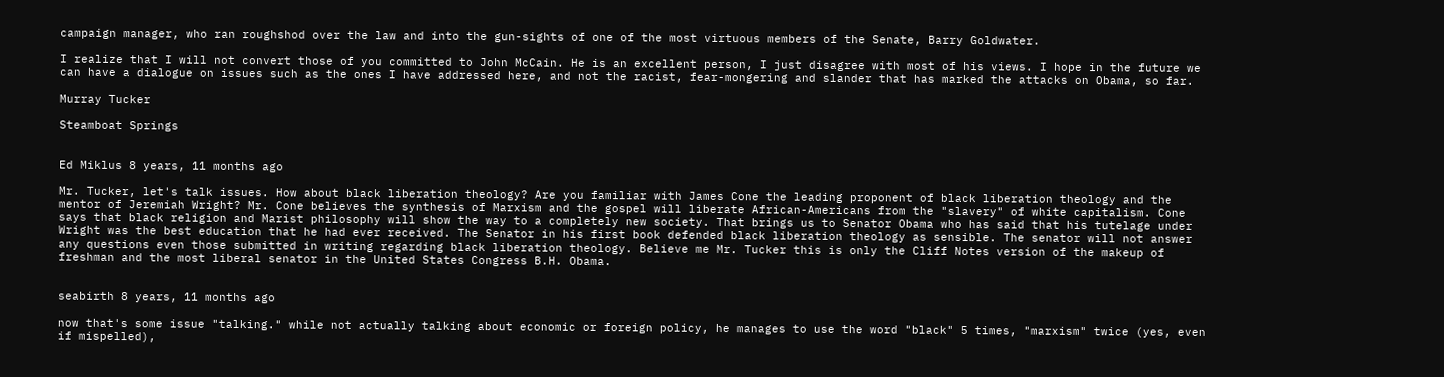campaign manager, who ran roughshod over the law and into the gun-sights of one of the most virtuous members of the Senate, Barry Goldwater.

I realize that I will not convert those of you committed to John McCain. He is an excellent person, I just disagree with most of his views. I hope in the future we can have a dialogue on issues such as the ones I have addressed here, and not the racist, fear-mongering and slander that has marked the attacks on Obama, so far.

Murray Tucker

Steamboat Springs


Ed Miklus 8 years, 11 months ago

Mr. Tucker, let's talk issues. How about black liberation theology? Are you familiar with James Cone the leading proponent of black liberation theology and the mentor of Jeremiah Wright? Mr. Cone believes the synthesis of Marxism and the gospel will liberate African-Americans from the "slavery" of white capitalism. Cone says that black religion and Marist philosophy will show the way to a completely new society. That brings us to Senator Obama who has said that his tutelage under Wright was the best education that he had ever received. The Senator in his first book defended black liberation theology as sensible. The senator will not answer any questions even those submitted in writing regarding black liberation theology. Believe me Mr. Tucker this is only the Cliff Notes version of the makeup of freshman and the most liberal senator in the United States Congress B.H. Obama.


seabirth 8 years, 11 months ago

now that's some issue "talking." while not actually talking about economic or foreign policy, he manages to use the word "black" 5 times, "marxism" twice (yes, even if mispelled),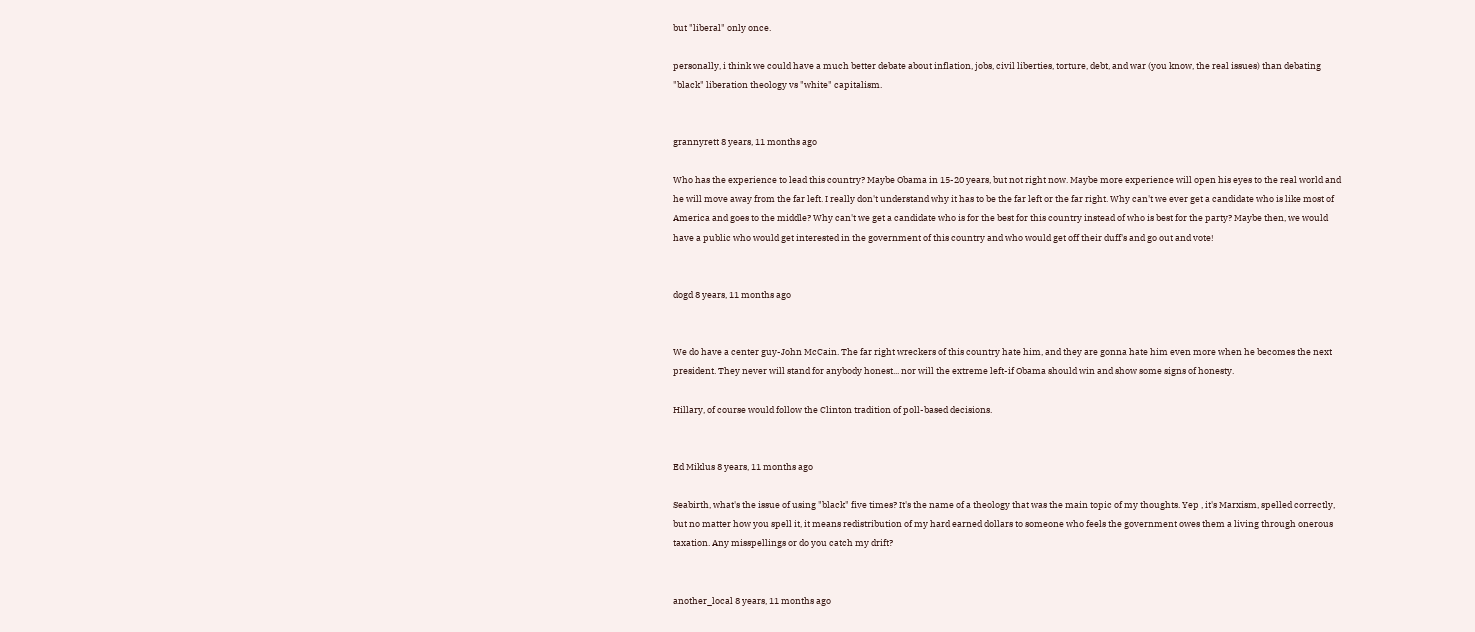but "liberal" only once.

personally, i think we could have a much better debate about inflation, jobs, civil liberties, torture, debt, and war (you know, the real issues) than debating "black" liberation theology vs "white" capitalism.


grannyrett 8 years, 11 months ago

Who has the experience to lead this country? Maybe Obama in 15-20 years, but not right now. Maybe more experience will open his eyes to the real world and he will move away from the far left. I really don't understand why it has to be the far left or the far right. Why can't we ever get a candidate who is like most of America and goes to the middle? Why can't we get a candidate who is for the best for this country instead of who is best for the party? Maybe then, we would have a public who would get interested in the government of this country and who would get off their duff's and go out and vote!


dogd 8 years, 11 months ago


We do have a center guy-John McCain. The far right wreckers of this country hate him, and they are gonna hate him even more when he becomes the next president. They never will stand for anybody honest... nor will the extreme left-if Obama should win and show some signs of honesty.

Hillary, of course would follow the Clinton tradition of poll-based decisions.


Ed Miklus 8 years, 11 months ago

Seabirth, what's the issue of using "black" five times? It's the name of a theology that was the main topic of my thoughts. Yep , it's Marxism, spelled correctly, but no matter how you spell it, it means redistribution of my hard earned dollars to someone who feels the government owes them a living through onerous taxation. Any misspellings or do you catch my drift?


another_local 8 years, 11 months ago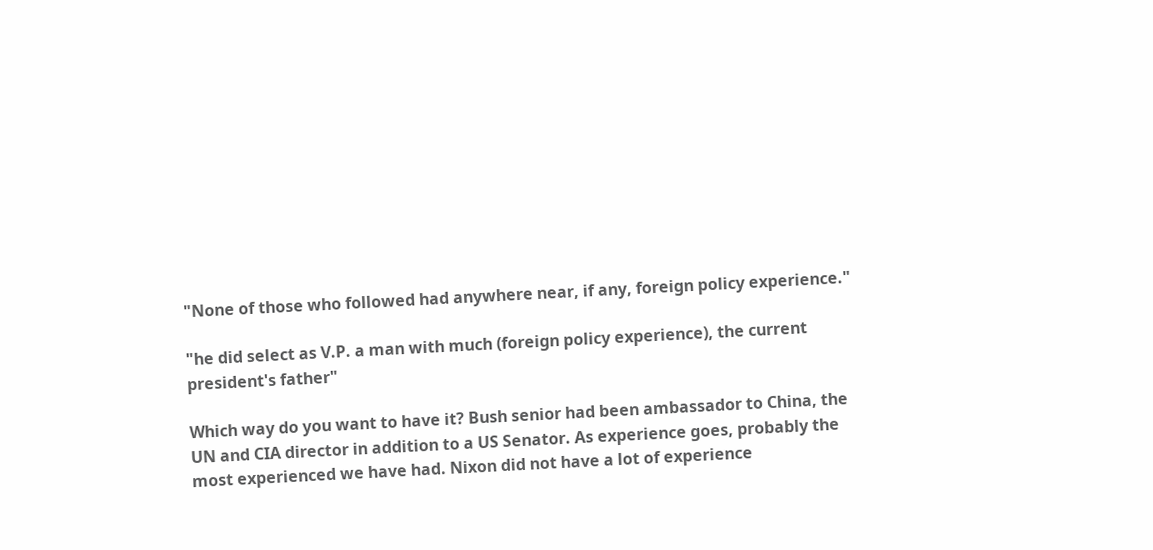"None of those who followed had anywhere near, if any, foreign policy experience."

"he did select as V.P. a man with much (foreign policy experience), the current president's father"

Which way do you want to have it? Bush senior had been ambassador to China, the UN and CIA director in addition to a US Senator. As experience goes, probably the most experienced we have had. Nixon did not have a lot of experience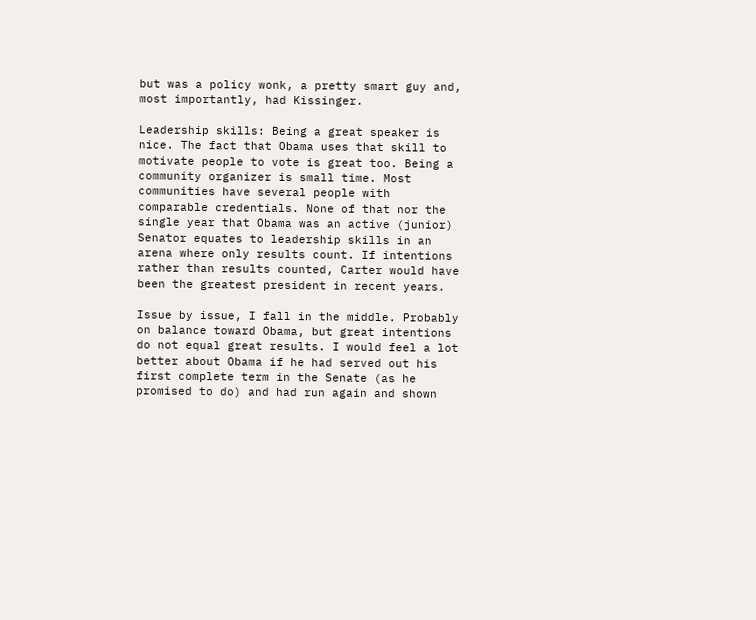but was a policy wonk, a pretty smart guy and, most importantly, had Kissinger.

Leadership skills: Being a great speaker is nice. The fact that Obama uses that skill to motivate people to vote is great too. Being a community organizer is small time. Most communities have several people with comparable credentials. None of that nor the single year that Obama was an active (junior) Senator equates to leadership skills in an arena where only results count. If intentions rather than results counted, Carter would have been the greatest president in recent years.

Issue by issue, I fall in the middle. Probably on balance toward Obama, but great intentions do not equal great results. I would feel a lot better about Obama if he had served out his first complete term in the Senate (as he promised to do) and had run again and shown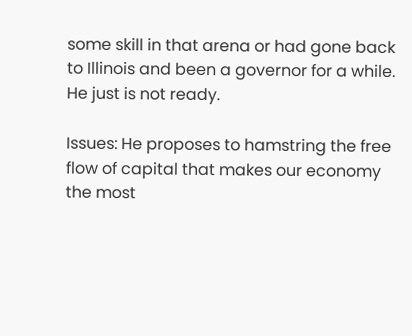some skill in that arena or had gone back to Illinois and been a governor for a while. He just is not ready.

Issues: He proposes to hamstring the free flow of capital that makes our economy the most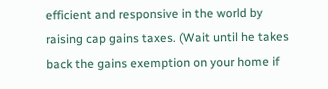efficient and responsive in the world by raising cap gains taxes. (Wait until he takes back the gains exemption on your home if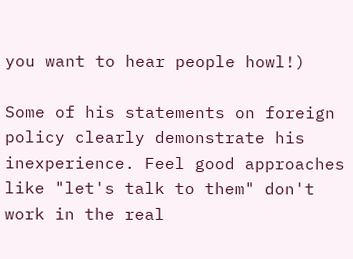you want to hear people howl!)

Some of his statements on foreign policy clearly demonstrate his inexperience. Feel good approaches like "let's talk to them" don't work in the real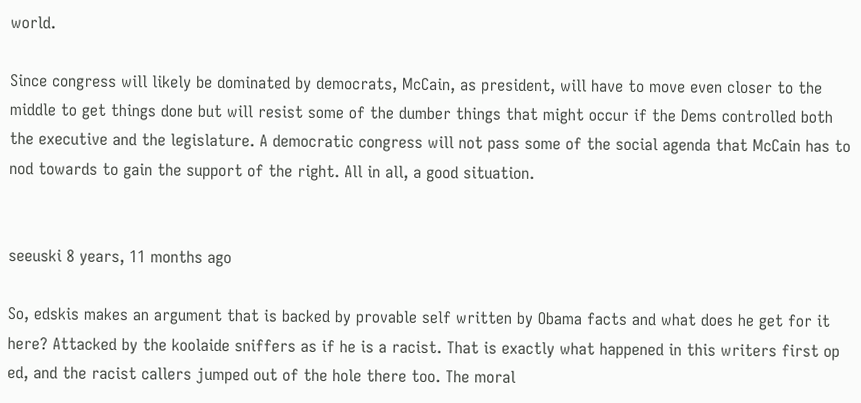world.

Since congress will likely be dominated by democrats, McCain, as president, will have to move even closer to the middle to get things done but will resist some of the dumber things that might occur if the Dems controlled both the executive and the legislature. A democratic congress will not pass some of the social agenda that McCain has to nod towards to gain the support of the right. All in all, a good situation.


seeuski 8 years, 11 months ago

So, edskis makes an argument that is backed by provable self written by Obama facts and what does he get for it here? Attacked by the koolaide sniffers as if he is a racist. That is exactly what happened in this writers first op ed, and the racist callers jumped out of the hole there too. The moral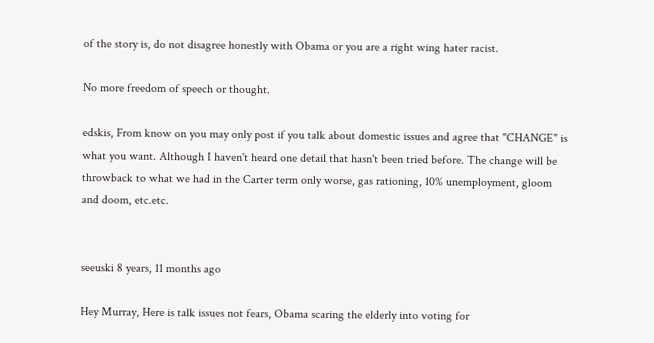of the story is, do not disagree honestly with Obama or you are a right wing hater racist.

No more freedom of speech or thought.

edskis, From know on you may only post if you talk about domestic issues and agree that "CHANGE" is what you want. Although I haven't heard one detail that hasn't been tried before. The change will be throwback to what we had in the Carter term only worse, gas rationing, 10% unemployment, gloom and doom, etc.etc.


seeuski 8 years, 11 months ago

Hey Murray, Here is talk issues not fears, Obama scaring the elderly into voting for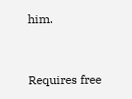him.


Requires free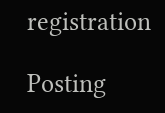registration

Posting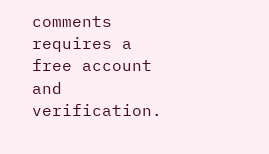comments requires a free account and verification.